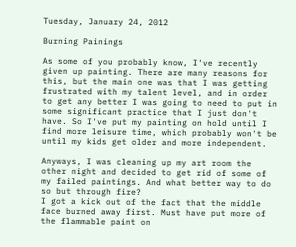Tuesday, January 24, 2012

Burning Painings

As some of you probably know, I've recently given up painting. There are many reasons for this, but the main one was that I was getting frustrated with my talent level, and in order to get any better I was going to need to put in some significant practice that I just don't have. So I've put my painting on hold until I find more leisure time, which probably won't be until my kids get older and more independent.

Anyways, I was cleaning up my art room the other night and decided to get rid of some of my failed paintings. And what better way to do so but through fire?
I got a kick out of the fact that the middle face burned away first. Must have put more of the flammable paint on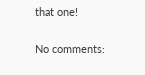that one!

No comments: